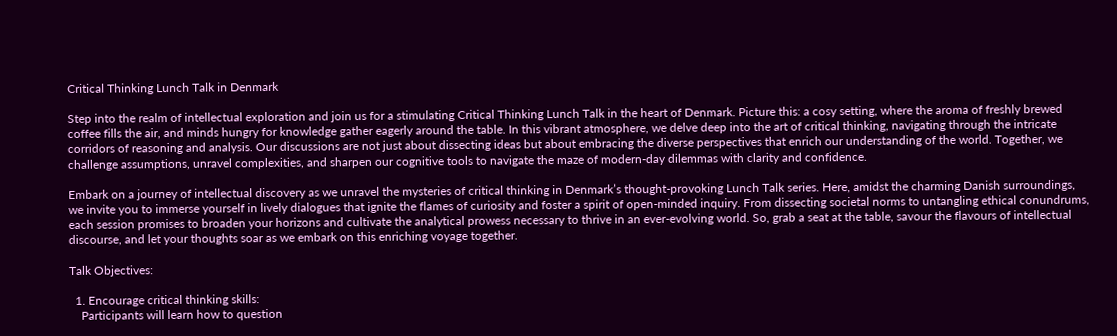Critical Thinking Lunch Talk in Denmark

Step into the realm of intellectual exploration and join us for a stimulating Critical Thinking Lunch Talk in the heart of Denmark. Picture this: a cosy setting, where the aroma of freshly brewed coffee fills the air, and minds hungry for knowledge gather eagerly around the table. In this vibrant atmosphere, we delve deep into the art of critical thinking, navigating through the intricate corridors of reasoning and analysis. Our discussions are not just about dissecting ideas but about embracing the diverse perspectives that enrich our understanding of the world. Together, we challenge assumptions, unravel complexities, and sharpen our cognitive tools to navigate the maze of modern-day dilemmas with clarity and confidence.

Embark on a journey of intellectual discovery as we unravel the mysteries of critical thinking in Denmark’s thought-provoking Lunch Talk series. Here, amidst the charming Danish surroundings, we invite you to immerse yourself in lively dialogues that ignite the flames of curiosity and foster a spirit of open-minded inquiry. From dissecting societal norms to untangling ethical conundrums, each session promises to broaden your horizons and cultivate the analytical prowess necessary to thrive in an ever-evolving world. So, grab a seat at the table, savour the flavours of intellectual discourse, and let your thoughts soar as we embark on this enriching voyage together.

Talk Objectives:

  1. Encourage critical thinking skills:
    Participants will learn how to question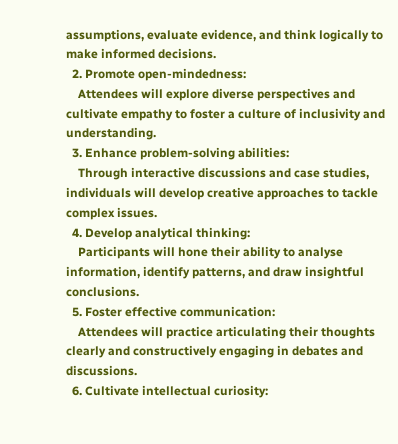assumptions, evaluate evidence, and think logically to make informed decisions.
  2. Promote open-mindedness:
    Attendees will explore diverse perspectives and cultivate empathy to foster a culture of inclusivity and understanding.
  3. Enhance problem-solving abilities:
    Through interactive discussions and case studies, individuals will develop creative approaches to tackle complex issues.
  4. Develop analytical thinking:
    Participants will hone their ability to analyse information, identify patterns, and draw insightful conclusions.
  5. Foster effective communication:
    Attendees will practice articulating their thoughts clearly and constructively engaging in debates and discussions.
  6. Cultivate intellectual curiosity: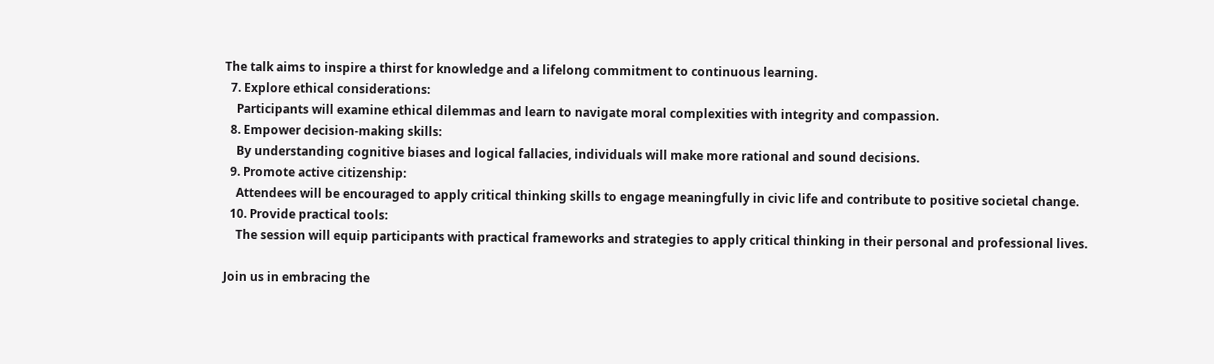The talk aims to inspire a thirst for knowledge and a lifelong commitment to continuous learning.
  7. Explore ethical considerations:
    Participants will examine ethical dilemmas and learn to navigate moral complexities with integrity and compassion.
  8. Empower decision-making skills:
    By understanding cognitive biases and logical fallacies, individuals will make more rational and sound decisions.
  9. Promote active citizenship:
    Attendees will be encouraged to apply critical thinking skills to engage meaningfully in civic life and contribute to positive societal change.
  10. Provide practical tools:
    The session will equip participants with practical frameworks and strategies to apply critical thinking in their personal and professional lives.

Join us in embracing the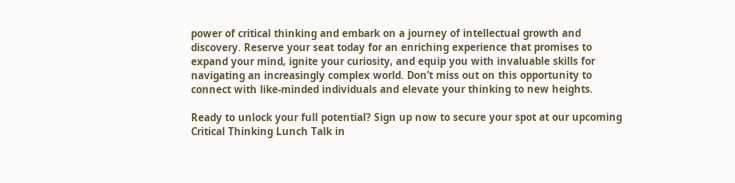power of critical thinking and embark on a journey of intellectual growth and discovery. Reserve your seat today for an enriching experience that promises to expand your mind, ignite your curiosity, and equip you with invaluable skills for navigating an increasingly complex world. Don’t miss out on this opportunity to connect with like-minded individuals and elevate your thinking to new heights.

Ready to unlock your full potential? Sign up now to secure your spot at our upcoming Critical Thinking Lunch Talk in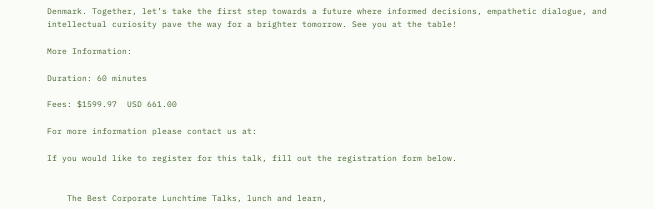Denmark. Together, let’s take the first step towards a future where informed decisions, empathetic dialogue, and intellectual curiosity pave the way for a brighter tomorrow. See you at the table!

More Information:

Duration: 60 minutes

Fees: $1599.97  USD 661.00

For more information please contact us at:

If you would like to register for this talk, fill out the registration form below.


    The Best Corporate Lunchtime Talks, lunch and learn,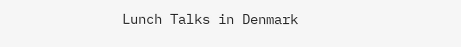Lunch Talks in Denmark